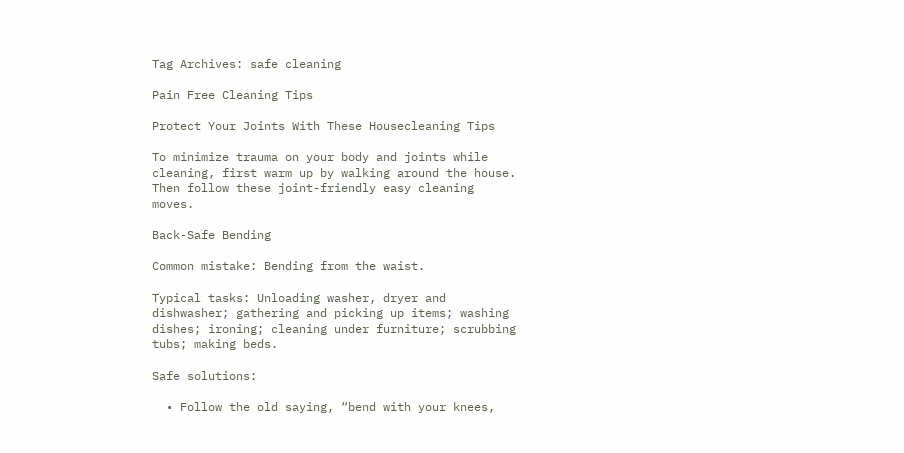Tag Archives: safe cleaning

Pain Free Cleaning Tips

Protect Your Joints With These Housecleaning Tips

To minimize trauma on your body and joints while cleaning, first warm up by walking around the house. Then follow these joint-friendly easy cleaning moves.

Back-Safe Bending

Common mistake: Bending from the waist.

Typical tasks: Unloading washer, dryer and dishwasher; gathering and picking up items; washing dishes; ironing; cleaning under furniture; scrubbing tubs; making beds.

Safe solutions:

  • Follow the old saying, “bend with your knees,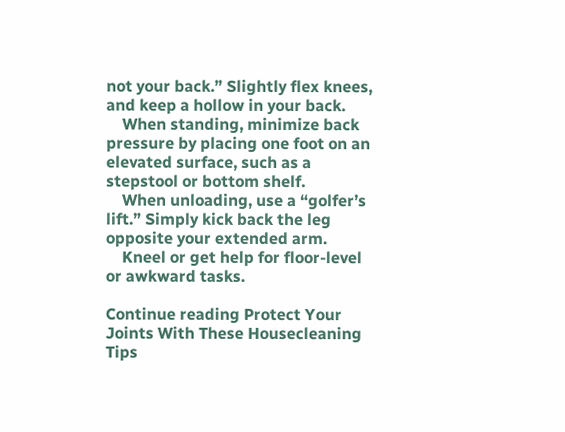not your back.” Slightly flex knees, and keep a hollow in your back.
    When standing, minimize back pressure by placing one foot on an elevated surface, such as a stepstool or bottom shelf.
    When unloading, use a “golfer’s lift.” Simply kick back the leg opposite your extended arm.
    Kneel or get help for floor-level or awkward tasks.

Continue reading Protect Your Joints With These Housecleaning Tips